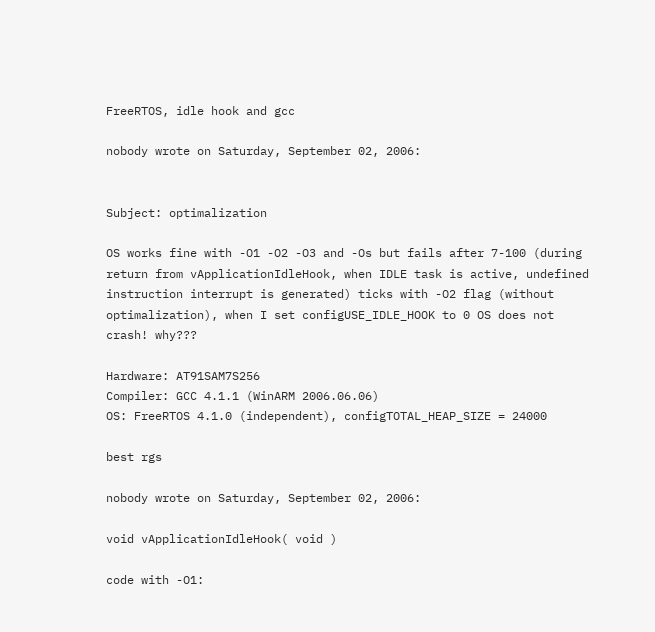FreeRTOS, idle hook and gcc

nobody wrote on Saturday, September 02, 2006:


Subject: optimalization

OS works fine with -O1 -O2 -O3 and -Os but fails after 7-100 (during return from vApplicationIdleHook, when IDLE task is active, undefined instruction interrupt is generated) ticks with -O2 flag (without optimalization), when I set configUSE_IDLE_HOOK to 0 OS does not crash! why???

Hardware: AT91SAM7S256
Compiler: GCC 4.1.1 (WinARM 2006.06.06)
OS: FreeRTOS 4.1.0 (independent), configTOTAL_HEAP_SIZE = 24000

best rgs

nobody wrote on Saturday, September 02, 2006:

void vApplicationIdleHook( void )

code with -O1: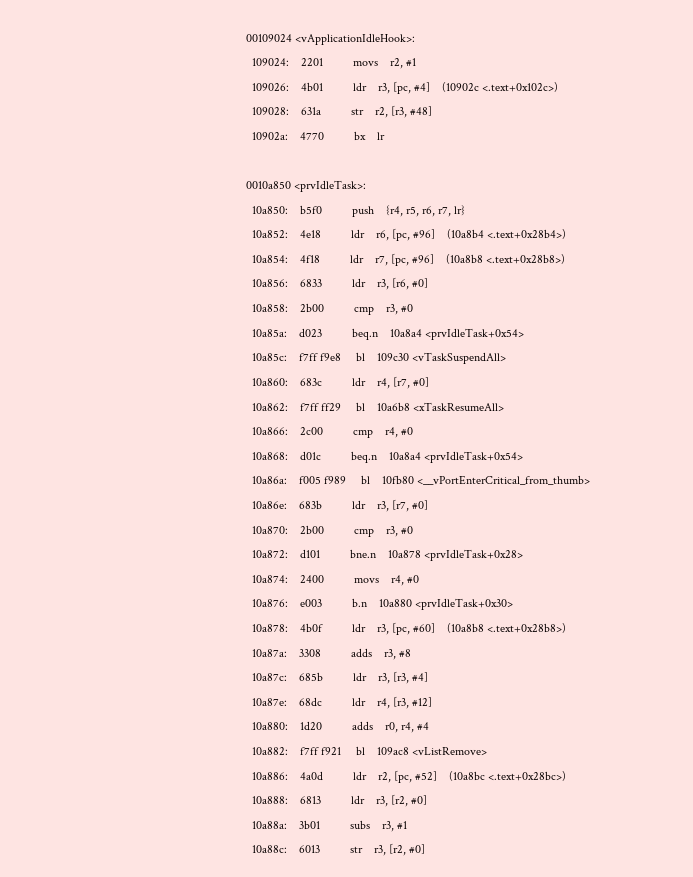00109024 <vApplicationIdleHook>:
  109024:    2201          movs    r2, #1
  109026:    4b01          ldr    r3, [pc, #4]    (10902c <.text+0x102c>)
  109028:    631a          str    r2, [r3, #48]
  10902a:    4770          bx    lr

0010a850 <prvIdleTask>:
  10a850:    b5f0          push    {r4, r5, r6, r7, lr}
  10a852:    4e18          ldr    r6, [pc, #96]    (10a8b4 <.text+0x28b4>)
  10a854:    4f18          ldr    r7, [pc, #96]    (10a8b8 <.text+0x28b8>)
  10a856:    6833          ldr    r3, [r6, #0]
  10a858:    2b00          cmp    r3, #0
  10a85a:    d023          beq.n    10a8a4 <prvIdleTask+0x54>
  10a85c:    f7ff f9e8     bl    109c30 <vTaskSuspendAll>
  10a860:    683c          ldr    r4, [r7, #0]
  10a862:    f7ff ff29     bl    10a6b8 <xTaskResumeAll>
  10a866:    2c00          cmp    r4, #0
  10a868:    d01c          beq.n    10a8a4 <prvIdleTask+0x54>
  10a86a:    f005 f989     bl    10fb80 <__vPortEnterCritical_from_thumb>
  10a86e:    683b          ldr    r3, [r7, #0]
  10a870:    2b00          cmp    r3, #0
  10a872:    d101          bne.n    10a878 <prvIdleTask+0x28>
  10a874:    2400          movs    r4, #0
  10a876:    e003          b.n    10a880 <prvIdleTask+0x30>
  10a878:    4b0f          ldr    r3, [pc, #60]    (10a8b8 <.text+0x28b8>)
  10a87a:    3308          adds    r3, #8
  10a87c:    685b          ldr    r3, [r3, #4]
  10a87e:    68dc          ldr    r4, [r3, #12]
  10a880:    1d20          adds    r0, r4, #4
  10a882:    f7ff f921     bl    109ac8 <vListRemove>
  10a886:    4a0d          ldr    r2, [pc, #52]    (10a8bc <.text+0x28bc>)
  10a888:    6813          ldr    r3, [r2, #0]
  10a88a:    3b01          subs    r3, #1
  10a88c:    6013          str    r3, [r2, #0]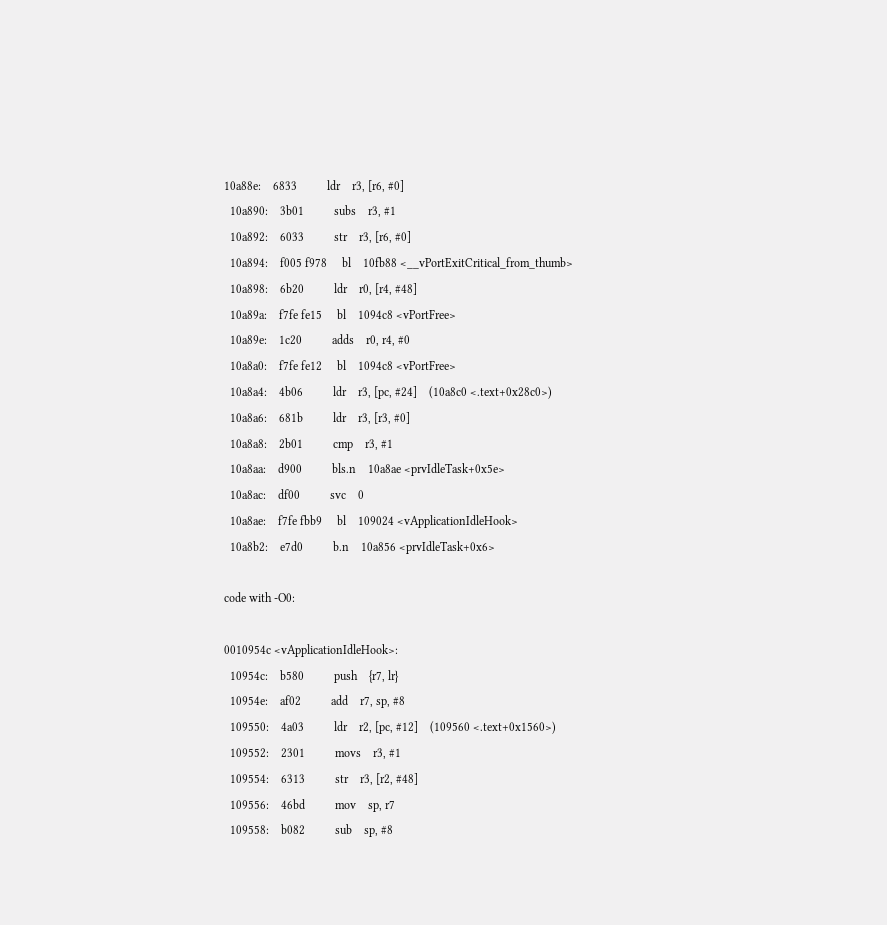10a88e:    6833          ldr    r3, [r6, #0]
  10a890:    3b01          subs    r3, #1
  10a892:    6033          str    r3, [r6, #0]
  10a894:    f005 f978     bl    10fb88 <__vPortExitCritical_from_thumb>
  10a898:    6b20          ldr    r0, [r4, #48]
  10a89a:    f7fe fe15     bl    1094c8 <vPortFree>
  10a89e:    1c20          adds    r0, r4, #0
  10a8a0:    f7fe fe12     bl    1094c8 <vPortFree>
  10a8a4:    4b06          ldr    r3, [pc, #24]    (10a8c0 <.text+0x28c0>)
  10a8a6:    681b          ldr    r3, [r3, #0]
  10a8a8:    2b01          cmp    r3, #1
  10a8aa:    d900          bls.n    10a8ae <prvIdleTask+0x5e>
  10a8ac:    df00          svc    0
  10a8ae:    f7fe fbb9     bl    109024 <vApplicationIdleHook>
  10a8b2:    e7d0          b.n    10a856 <prvIdleTask+0x6>

code with -O0:

0010954c <vApplicationIdleHook>:
  10954c:    b580          push    {r7, lr}
  10954e:    af02          add    r7, sp, #8
  109550:    4a03          ldr    r2, [pc, #12]    (109560 <.text+0x1560>)
  109552:    2301          movs    r3, #1
  109554:    6313          str    r3, [r2, #48]
  109556:    46bd          mov    sp, r7
  109558:    b082          sub    sp, #8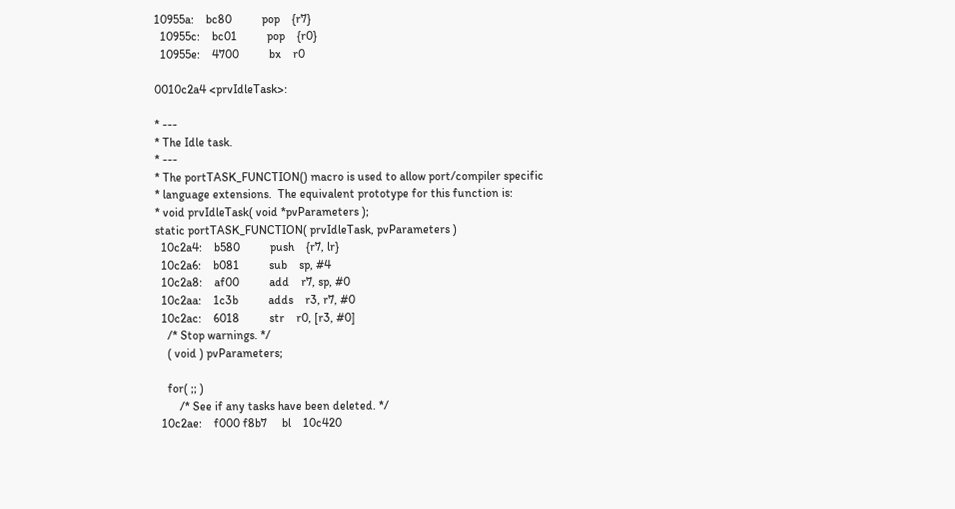10955a:    bc80          pop    {r7}
  10955c:    bc01          pop    {r0}
  10955e:    4700          bx    r0

0010c2a4 <prvIdleTask>:

* ---
* The Idle task.
* ---
* The portTASK_FUNCTION() macro is used to allow port/compiler specific
* language extensions.  The equivalent prototype for this function is:
* void prvIdleTask( void *pvParameters );
static portTASK_FUNCTION( prvIdleTask, pvParameters )
  10c2a4:    b580          push    {r7, lr}
  10c2a6:    b081          sub    sp, #4
  10c2a8:    af00          add    r7, sp, #0
  10c2aa:    1c3b          adds    r3, r7, #0
  10c2ac:    6018          str    r0, [r3, #0]
    /* Stop warnings. */
    ( void ) pvParameters;

    for( ;; )
        /* See if any tasks have been deleted. */
  10c2ae:    f000 f8b7     bl    10c420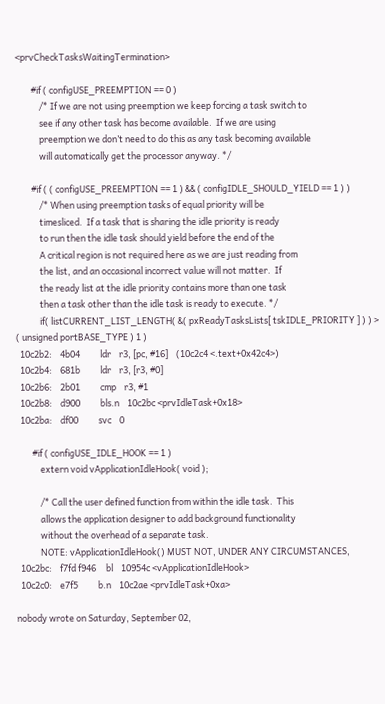<prvCheckTasksWaitingTermination>

        #if ( configUSE_PREEMPTION == 0 )
            /* If we are not using preemption we keep forcing a task switch to
            see if any other task has become available.  If we are using
            preemption we don’t need to do this as any task becoming available
            will automatically get the processor anyway. */

        #if ( ( configUSE_PREEMPTION == 1 ) && ( configIDLE_SHOULD_YIELD == 1 ) )
            /* When using preemption tasks of equal priority will be
            timesliced.  If a task that is sharing the idle priority is ready
            to run then the idle task should yield before the end of the
            A critical region is not required here as we are just reading from
            the list, and an occasional incorrect value will not matter.  If
            the ready list at the idle priority contains more than one task
            then a task other than the idle task is ready to execute. */
            if( listCURRENT_LIST_LENGTH( &( pxReadyTasksLists[ tskIDLE_PRIORITY ] ) ) > ( unsigned portBASE_TYPE ) 1 )
  10c2b2:    4b04          ldr    r3, [pc, #16]    (10c2c4 <.text+0x42c4>)
  10c2b4:    681b          ldr    r3, [r3, #0]
  10c2b6:    2b01          cmp    r3, #1
  10c2b8:    d900          bls.n    10c2bc <prvIdleTask+0x18>
  10c2ba:    df00          svc    0

        #if ( configUSE_IDLE_HOOK == 1 )
            extern void vApplicationIdleHook( void );

            /* Call the user defined function from within the idle task.  This
            allows the application designer to add background functionality
            without the overhead of a separate task.
            NOTE: vApplicationIdleHook() MUST NOT, UNDER ANY CIRCUMSTANCES,
  10c2bc:    f7fd f946     bl    10954c <vApplicationIdleHook>
  10c2c0:    e7f5          b.n    10c2ae <prvIdleTask+0xa>

nobody wrote on Saturday, September 02,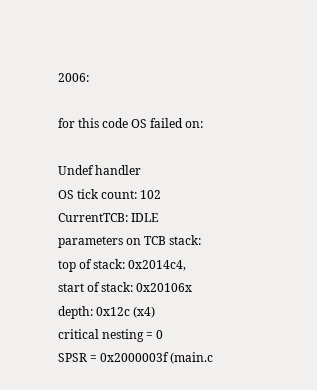2006:

for this code OS failed on:

Undef handler
OS tick count: 102
CurrentTCB: IDLE
parameters on TCB stack:
top of stack: 0x2014c4,
start of stack: 0x20106x
depth: 0x12c (x4)
critical nesting = 0
SPSR = 0x2000003f (main.c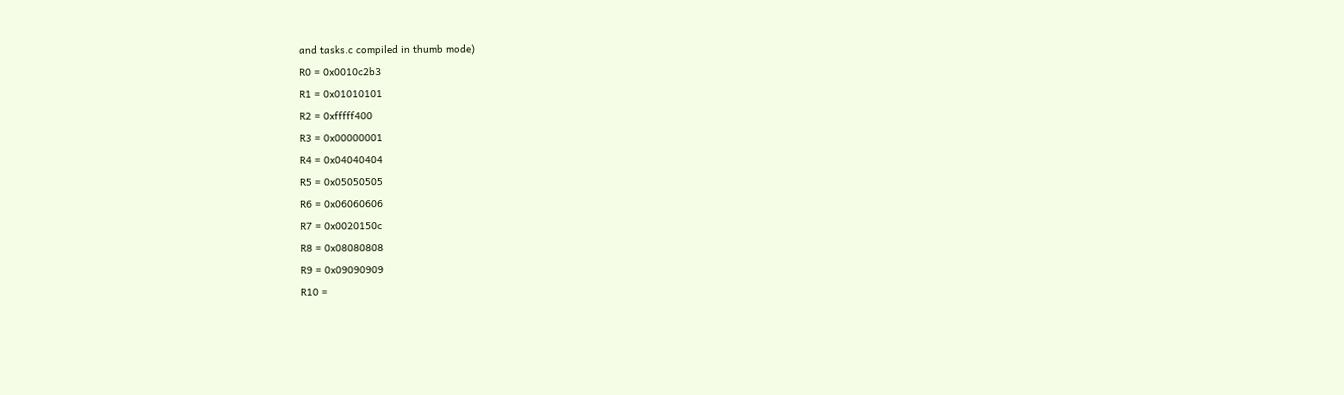and tasks.c compiled in thumb mode)
R0 = 0x0010c2b3
R1 = 0x01010101
R2 = 0xfffff400
R3 = 0x00000001
R4 = 0x04040404
R5 = 0x05050505
R6 = 0x06060606
R7 = 0x0020150c
R8 = 0x08080808
R9 = 0x09090909
R10 =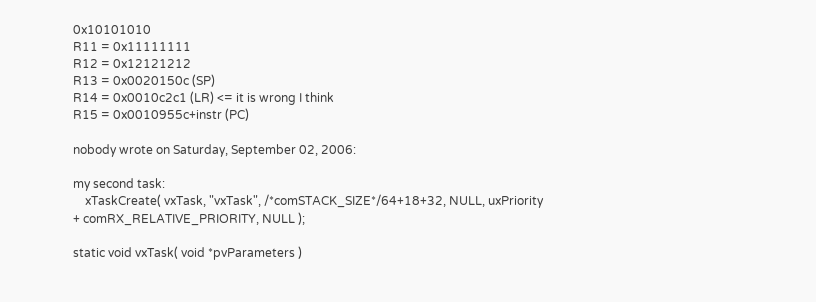0x10101010
R11 = 0x11111111
R12 = 0x12121212
R13 = 0x0020150c (SP)
R14 = 0x0010c2c1 (LR) <= it is wrong I think
R15 = 0x0010955c+instr (PC)

nobody wrote on Saturday, September 02, 2006:

my second task:
    xTaskCreate( vxTask, "vxTask", /*comSTACK_SIZE*/64+18+32, NULL, uxPriority + comRX_RELATIVE_PRIORITY, NULL );

static void vxTask( void *pvParameters )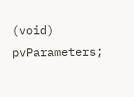(void) pvParameters;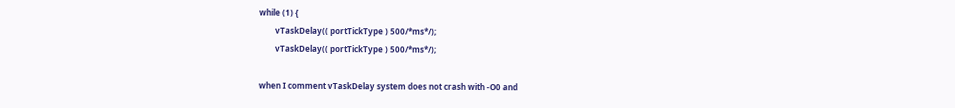while (1) {
        vTaskDelay(( portTickType ) 500/*ms*/);
        vTaskDelay(( portTickType ) 500/*ms*/);

when I comment vTaskDelay system does not crash with -O0 and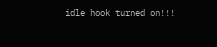idle hook turned on!!!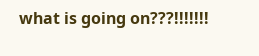what is going on???!!!!!!!